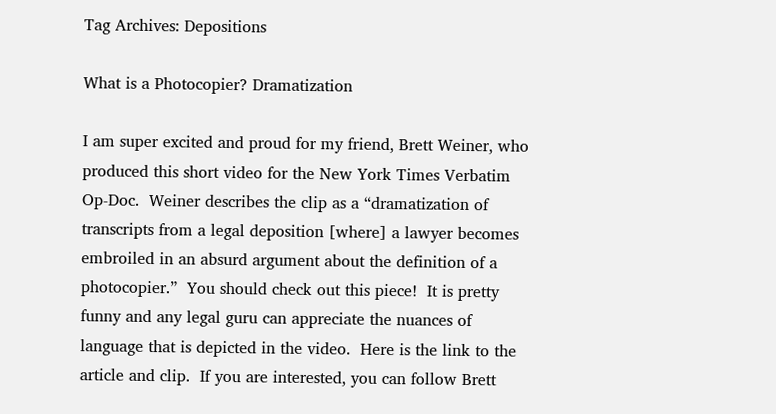Tag Archives: Depositions

What is a Photocopier? Dramatization

I am super excited and proud for my friend, Brett Weiner, who produced this short video for the New York Times Verbatim Op-Doc.  Weiner describes the clip as a “dramatization of transcripts from a legal deposition [where] a lawyer becomes embroiled in an absurd argument about the definition of a photocopier.”  You should check out this piece!  It is pretty funny and any legal guru can appreciate the nuances of language that is depicted in the video.  Here is the link to the article and clip.  If you are interested, you can follow Brett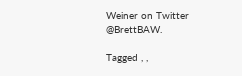Weiner on Twitter @BrettBAW.

Tagged , ,